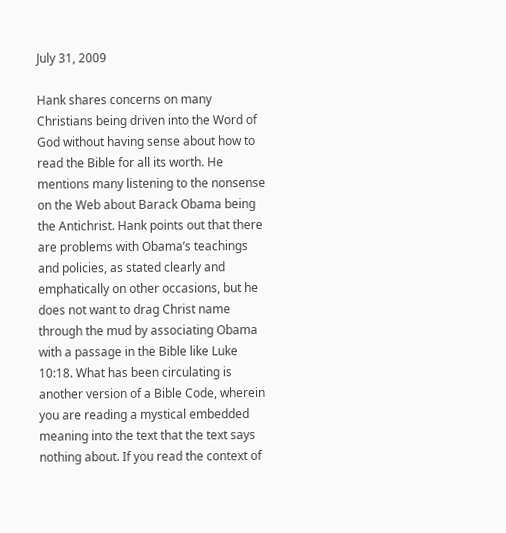July 31, 2009

Hank shares concerns on many Christians being driven into the Word of God without having sense about how to read the Bible for all its worth. He mentions many listening to the nonsense on the Web about Barack Obama being the Antichrist. Hank points out that there are problems with Obama’s teachings and policies, as stated clearly and emphatically on other occasions, but he does not want to drag Christ name through the mud by associating Obama with a passage in the Bible like Luke 10:18. What has been circulating is another version of a Bible Code, wherein you are reading a mystical embedded meaning into the text that the text says nothing about. If you read the context of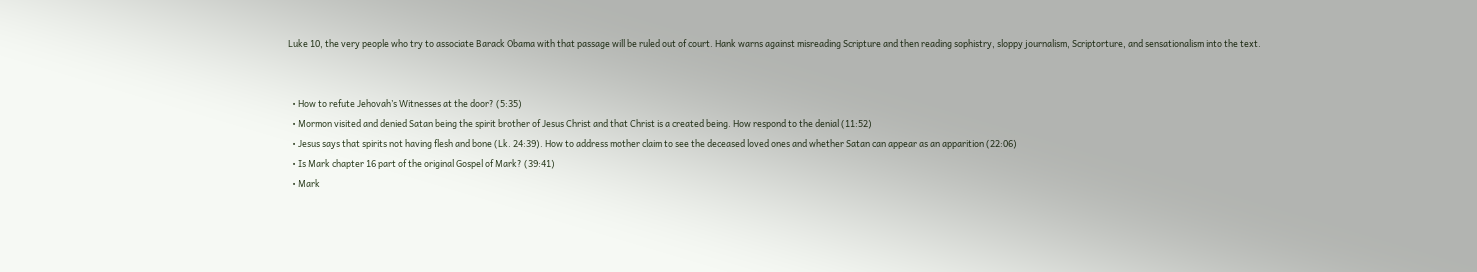Luke 10, the very people who try to associate Barack Obama with that passage will be ruled out of court. Hank warns against misreading Scripture and then reading sophistry, sloppy journalism, Scriptorture, and sensationalism into the text.


  • How to refute Jehovah’s Witnesses at the door? (5:35)
  • Mormon visited and denied Satan being the spirit brother of Jesus Christ and that Christ is a created being. How respond to the denial (11:52)
  • Jesus says that spirits not having flesh and bone (Lk. 24:39). How to address mother claim to see the deceased loved ones and whether Satan can appear as an apparition (22:06)
  • Is Mark chapter 16 part of the original Gospel of Mark? (39:41)
  • Mark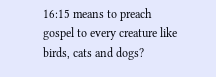16:15 means to preach gospel to every creature like birds, cats and dogs?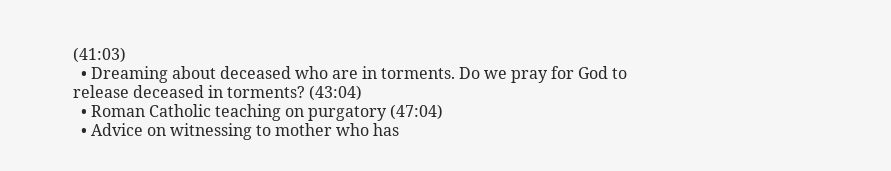(41:03)
  • Dreaming about deceased who are in torments. Do we pray for God to release deceased in torments? (43:04)
  • Roman Catholic teaching on purgatory (47:04)
  • Advice on witnessing to mother who has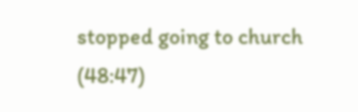stopped going to church (48:47)